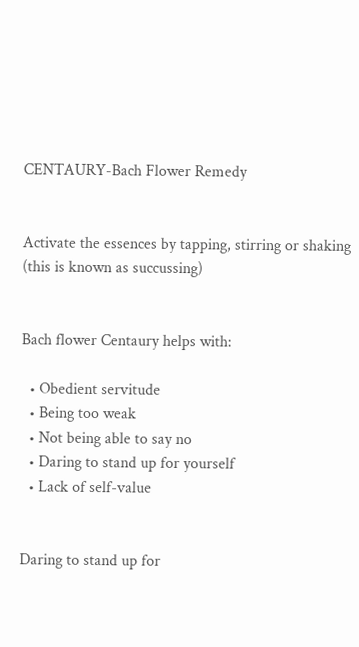CENTAURY-Bach Flower Remedy


Activate the essences by tapping, stirring or shaking (this is known as succussing)


Bach flower Centaury helps with:

  • Obedient servitude
  • Being too weak
  • Not being able to say no
  • Daring to stand up for yourself
  • Lack of self-value


Daring to stand up for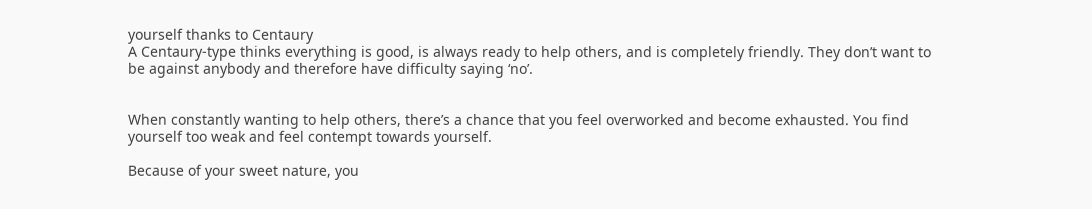yourself thanks to Centaury
A Centaury-type thinks everything is good, is always ready to help others, and is completely friendly. They don’t want to be against anybody and therefore have difficulty saying ‘no’.


When constantly wanting to help others, there’s a chance that you feel overworked and become exhausted. You find yourself too weak and feel contempt towards yourself.

Because of your sweet nature, you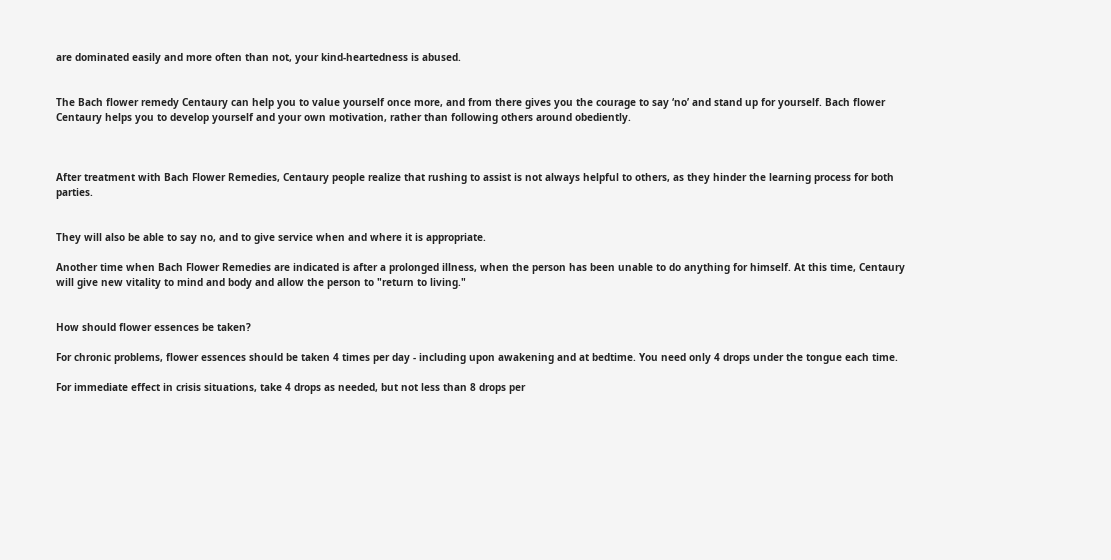are dominated easily and more often than not, your kind-heartedness is abused.


The Bach flower remedy Centaury can help you to value yourself once more, and from there gives you the courage to say ‘no’ and stand up for yourself. Bach flower Centaury helps you to develop yourself and your own motivation, rather than following others around obediently.



After treatment with Bach Flower Remedies, Centaury people realize that rushing to assist is not always helpful to others, as they hinder the learning process for both parties.


They will also be able to say no, and to give service when and where it is appropriate.

Another time when Bach Flower Remedies are indicated is after a prolonged illness, when the person has been unable to do anything for himself. At this time, Centaury will give new vitality to mind and body and allow the person to "return to living."


How should flower essences be taken?

For chronic problems, flower essences should be taken 4 times per day - including upon awakening and at bedtime. You need only 4 drops under the tongue each time.

For immediate effect in crisis situations, take 4 drops as needed, but not less than 8 drops per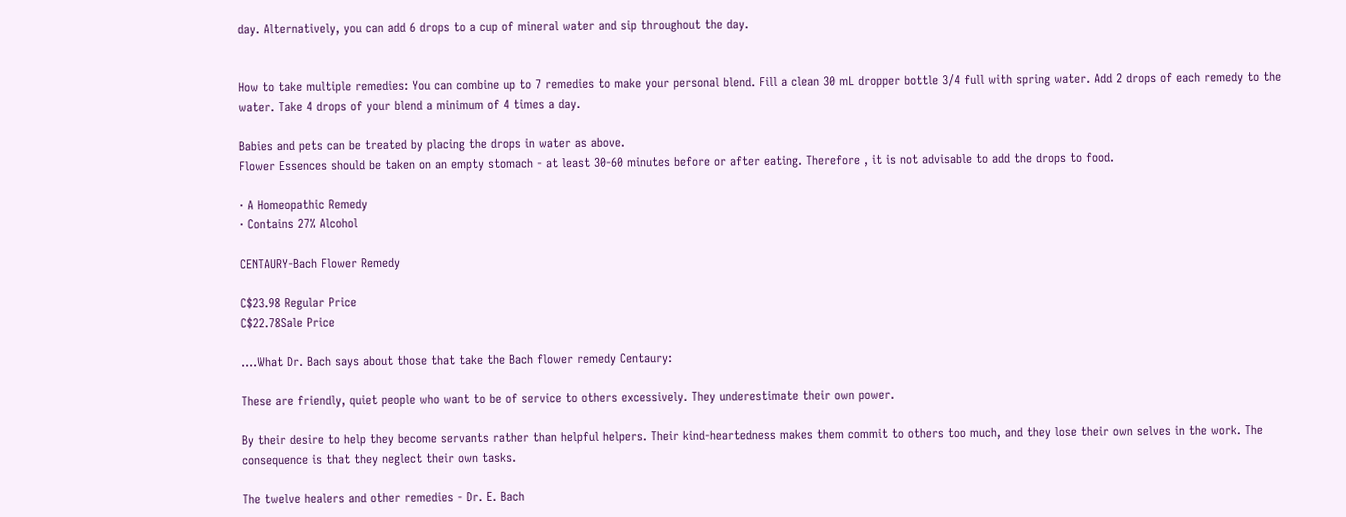day. Alternatively, you can add 6 drops to a cup of mineral water and sip throughout the day.


How to take multiple remedies: You can combine up to 7 remedies to make your personal blend. Fill a clean 30 mL dropper bottle 3/4 full with spring water. Add 2 drops of each remedy to the water. Take 4 drops of your blend a minimum of 4 times a day.

Babies and pets can be treated by placing the drops in water as above.
Flower Essences should be taken on an empty stomach - at least 30-60 minutes before or after eating. Therefore , it is not advisable to add the drops to food.

· A Homeopathic Remedy
· Contains 27% Alcohol

CENTAURY-Bach Flower Remedy

C$23.98 Regular Price
C$22.78Sale Price

....What Dr. Bach says about those that take the Bach flower remedy Centaury:

These are friendly, quiet people who want to be of service to others excessively. They underestimate their own power.

By their desire to help they become servants rather than helpful helpers. Their kind-heartedness makes them commit to others too much, and they lose their own selves in the work. The consequence is that they neglect their own tasks.

The twelve healers and other remedies - Dr. E. Bach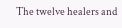The twelve healers and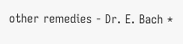other remedies - Dr. E. Bach *